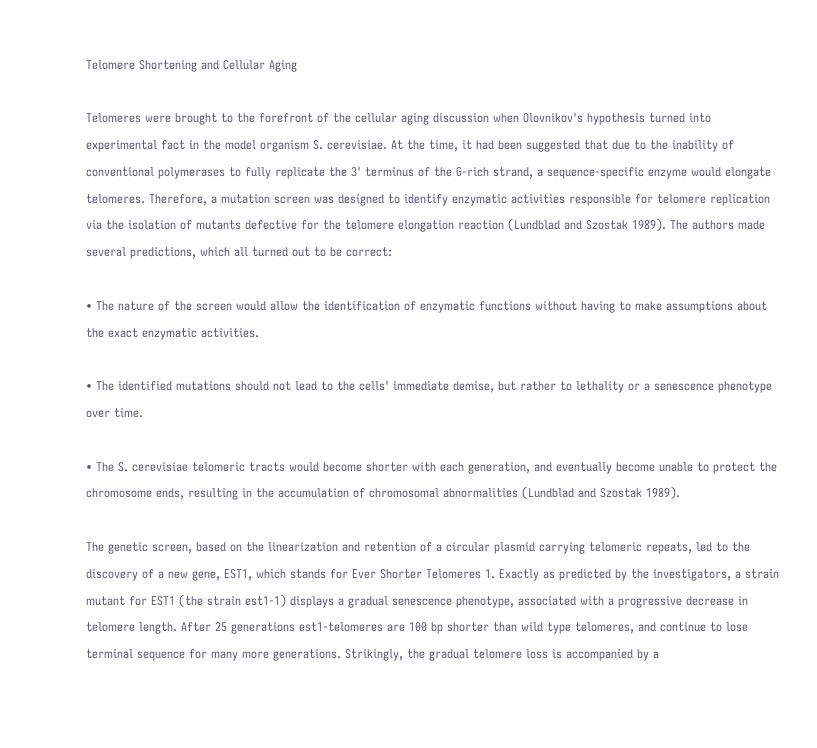Telomere Shortening and Cellular Aging

Telomeres were brought to the forefront of the cellular aging discussion when Olovnikov's hypothesis turned into experimental fact in the model organism S. cerevisiae. At the time, it had been suggested that due to the inability of conventional polymerases to fully replicate the 3' terminus of the G-rich strand, a sequence-specific enzyme would elongate telomeres. Therefore, a mutation screen was designed to identify enzymatic activities responsible for telomere replication via the isolation of mutants defective for the telomere elongation reaction (Lundblad and Szostak 1989). The authors made several predictions, which all turned out to be correct:

• The nature of the screen would allow the identification of enzymatic functions without having to make assumptions about the exact enzymatic activities.

• The identified mutations should not lead to the cells' immediate demise, but rather to lethality or a senescence phenotype over time.

• The S. cerevisiae telomeric tracts would become shorter with each generation, and eventually become unable to protect the chromosome ends, resulting in the accumulation of chromosomal abnormalities (Lundblad and Szostak 1989).

The genetic screen, based on the linearization and retention of a circular plasmid carrying telomeric repeats, led to the discovery of a new gene, EST1, which stands for Ever Shorter Telomeres 1. Exactly as predicted by the investigators, a strain mutant for EST1 (the strain est1-1) displays a gradual senescence phenotype, associated with a progressive decrease in telomere length. After 25 generations est1-telomeres are 100 bp shorter than wild type telomeres, and continue to lose terminal sequence for many more generations. Strikingly, the gradual telomere loss is accompanied by a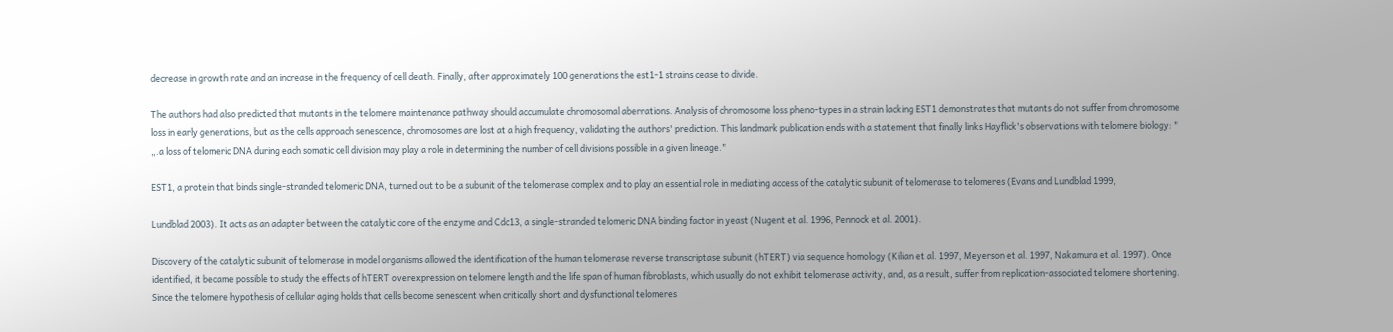decrease in growth rate and an increase in the frequency of cell death. Finally, after approximately 100 generations the est1-1 strains cease to divide.

The authors had also predicted that mutants in the telomere maintenance pathway should accumulate chromosomal aberrations. Analysis of chromosome loss pheno-types in a strain lacking EST1 demonstrates that mutants do not suffer from chromosome loss in early generations, but as the cells approach senescence, chromosomes are lost at a high frequency, validating the authors' prediction. This landmark publication ends with a statement that finally links Hayflick's observations with telomere biology: " „.a loss of telomeric DNA during each somatic cell division may play a role in determining the number of cell divisions possible in a given lineage."

EST1, a protein that binds single-stranded telomeric DNA, turned out to be a subunit of the telomerase complex and to play an essential role in mediating access of the catalytic subunit of telomerase to telomeres (Evans and Lundblad 1999,

Lundblad 2003). It acts as an adapter between the catalytic core of the enzyme and Cdc13, a single-stranded telomeric DNA binding factor in yeast (Nugent et al. 1996, Pennock et al. 2001).

Discovery of the catalytic subunit of telomerase in model organisms allowed the identification of the human telomerase reverse transcriptase subunit (hTERT) via sequence homology (Kilian et al. 1997, Meyerson et al. 1997, Nakamura et al. 1997). Once identified, it became possible to study the effects of hTERT overexpression on telomere length and the life span of human fibroblasts, which usually do not exhibit telomerase activity, and, as a result, suffer from replication-associated telomere shortening. Since the telomere hypothesis of cellular aging holds that cells become senescent when critically short and dysfunctional telomeres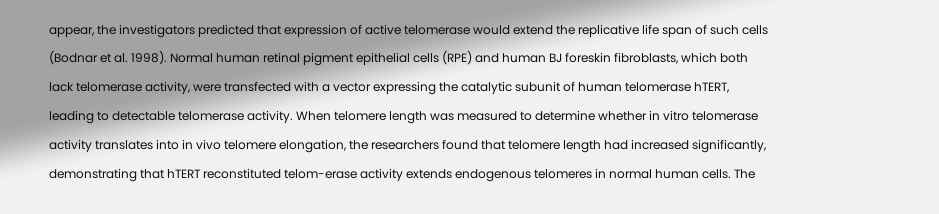appear, the investigators predicted that expression of active telomerase would extend the replicative life span of such cells (Bodnar et al. 1998). Normal human retinal pigment epithelial cells (RPE) and human BJ foreskin fibroblasts, which both lack telomerase activity, were transfected with a vector expressing the catalytic subunit of human telomerase hTERT, leading to detectable telomerase activity. When telomere length was measured to determine whether in vitro telomerase activity translates into in vivo telomere elongation, the researchers found that telomere length had increased significantly, demonstrating that hTERT reconstituted telom-erase activity extends endogenous telomeres in normal human cells. The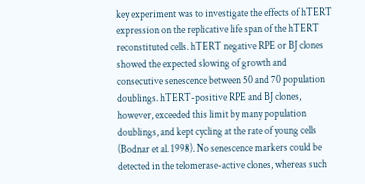key experiment was to investigate the effects of hTERT expression on the replicative life span of the hTERT reconstituted cells. hTERT negative RPE or BJ clones showed the expected slowing of growth and consecutive senescence between 50 and 70 population doublings. hTERT-positive RPE and BJ clones, however, exceeded this limit by many population doublings, and kept cycling at the rate of young cells (Bodnar et al. 1998). No senescence markers could be detected in the telomerase-active clones, whereas such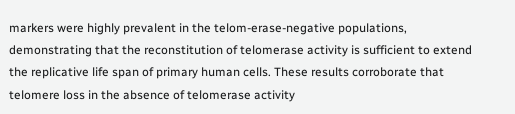markers were highly prevalent in the telom-erase-negative populations, demonstrating that the reconstitution of telomerase activity is sufficient to extend the replicative life span of primary human cells. These results corroborate that telomere loss in the absence of telomerase activity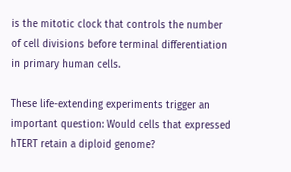is the mitotic clock that controls the number of cell divisions before terminal differentiation in primary human cells.

These life-extending experiments trigger an important question: Would cells that expressed hTERT retain a diploid genome?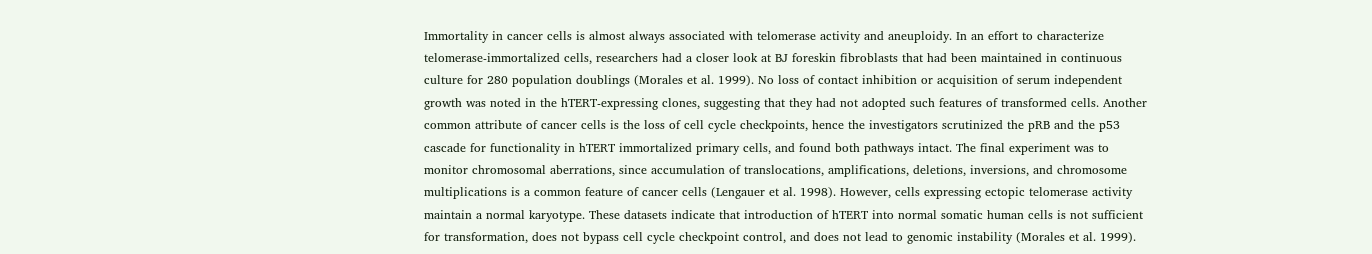Immortality in cancer cells is almost always associated with telomerase activity and aneuploidy. In an effort to characterize telomerase-immortalized cells, researchers had a closer look at BJ foreskin fibroblasts that had been maintained in continuous culture for 280 population doublings (Morales et al. 1999). No loss of contact inhibition or acquisition of serum independent growth was noted in the hTERT-expressing clones, suggesting that they had not adopted such features of transformed cells. Another common attribute of cancer cells is the loss of cell cycle checkpoints, hence the investigators scrutinized the pRB and the p53 cascade for functionality in hTERT immortalized primary cells, and found both pathways intact. The final experiment was to monitor chromosomal aberrations, since accumulation of translocations, amplifications, deletions, inversions, and chromosome multiplications is a common feature of cancer cells (Lengauer et al. 1998). However, cells expressing ectopic telomerase activity maintain a normal karyotype. These datasets indicate that introduction of hTERT into normal somatic human cells is not sufficient for transformation, does not bypass cell cycle checkpoint control, and does not lead to genomic instability (Morales et al. 1999).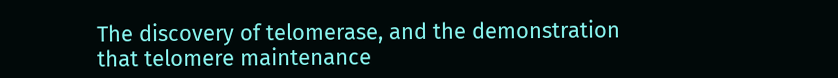The discovery of telomerase, and the demonstration that telomere maintenance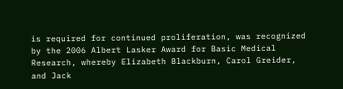is required for continued proliferation, was recognized by the 2006 Albert Lasker Award for Basic Medical Research, whereby Elizabeth Blackburn, Carol Greider, and Jack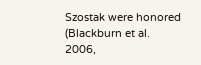Szostak were honored (Blackburn et al. 2006,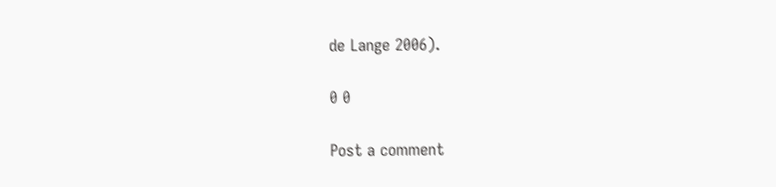de Lange 2006).

0 0

Post a comment